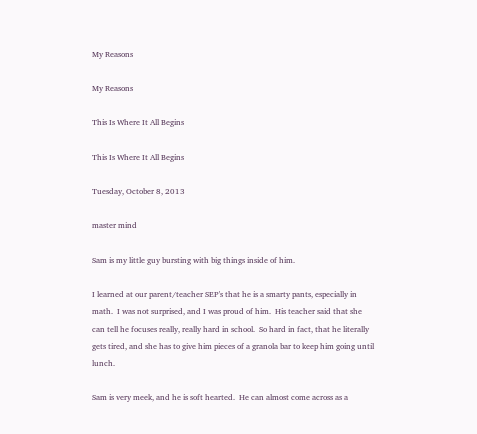My Reasons

My Reasons

This Is Where It All Begins

This Is Where It All Begins

Tuesday, October 8, 2013

master mind

Sam is my little guy bursting with big things inside of him.

I learned at our parent/teacher SEP's that he is a smarty pants, especially in math.  I was not surprised, and I was proud of him.  His teacher said that she can tell he focuses really, really hard in school.  So hard in fact, that he literally gets tired, and she has to give him pieces of a granola bar to keep him going until lunch.

Sam is very meek, and he is soft hearted.  He can almost come across as a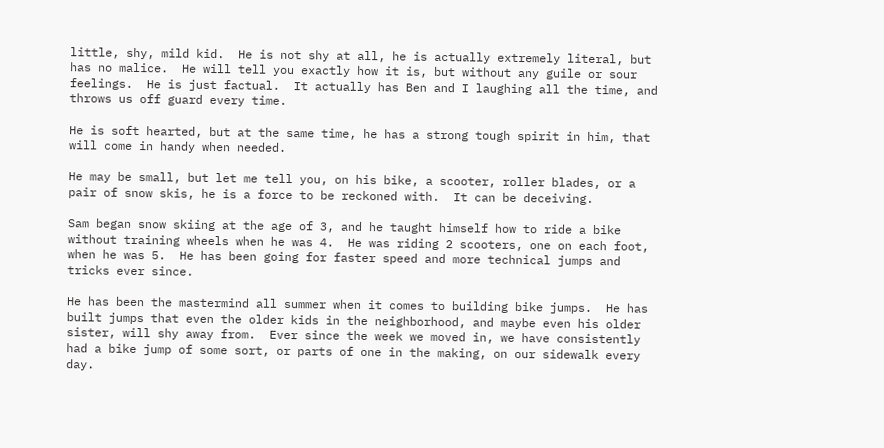little, shy, mild kid.  He is not shy at all, he is actually extremely literal, but has no malice.  He will tell you exactly how it is, but without any guile or sour feelings.  He is just factual.  It actually has Ben and I laughing all the time, and throws us off guard every time.

He is soft hearted, but at the same time, he has a strong tough spirit in him, that will come in handy when needed.

He may be small, but let me tell you, on his bike, a scooter, roller blades, or a pair of snow skis, he is a force to be reckoned with.  It can be deceiving.

Sam began snow skiing at the age of 3, and he taught himself how to ride a bike without training wheels when he was 4.  He was riding 2 scooters, one on each foot, when he was 5.  He has been going for faster speed and more technical jumps and tricks ever since.

He has been the mastermind all summer when it comes to building bike jumps.  He has built jumps that even the older kids in the neighborhood, and maybe even his older sister, will shy away from.  Ever since the week we moved in, we have consistently had a bike jump of some sort, or parts of one in the making, on our sidewalk every day.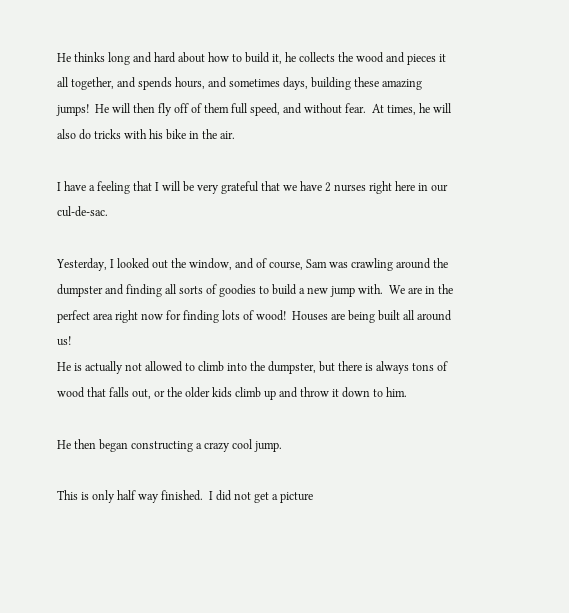He thinks long and hard about how to build it, he collects the wood and pieces it all together, and spends hours, and sometimes days, building these amazing jumps!  He will then fly off of them full speed, and without fear.  At times, he will also do tricks with his bike in the air.

I have a feeling that I will be very grateful that we have 2 nurses right here in our cul-de-sac.

Yesterday, I looked out the window, and of course, Sam was crawling around the dumpster and finding all sorts of goodies to build a new jump with.  We are in the perfect area right now for finding lots of wood!  Houses are being built all around us!
He is actually not allowed to climb into the dumpster, but there is always tons of wood that falls out, or the older kids climb up and throw it down to him.

He then began constructing a crazy cool jump.

This is only half way finished.  I did not get a picture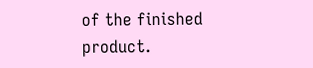of the finished product.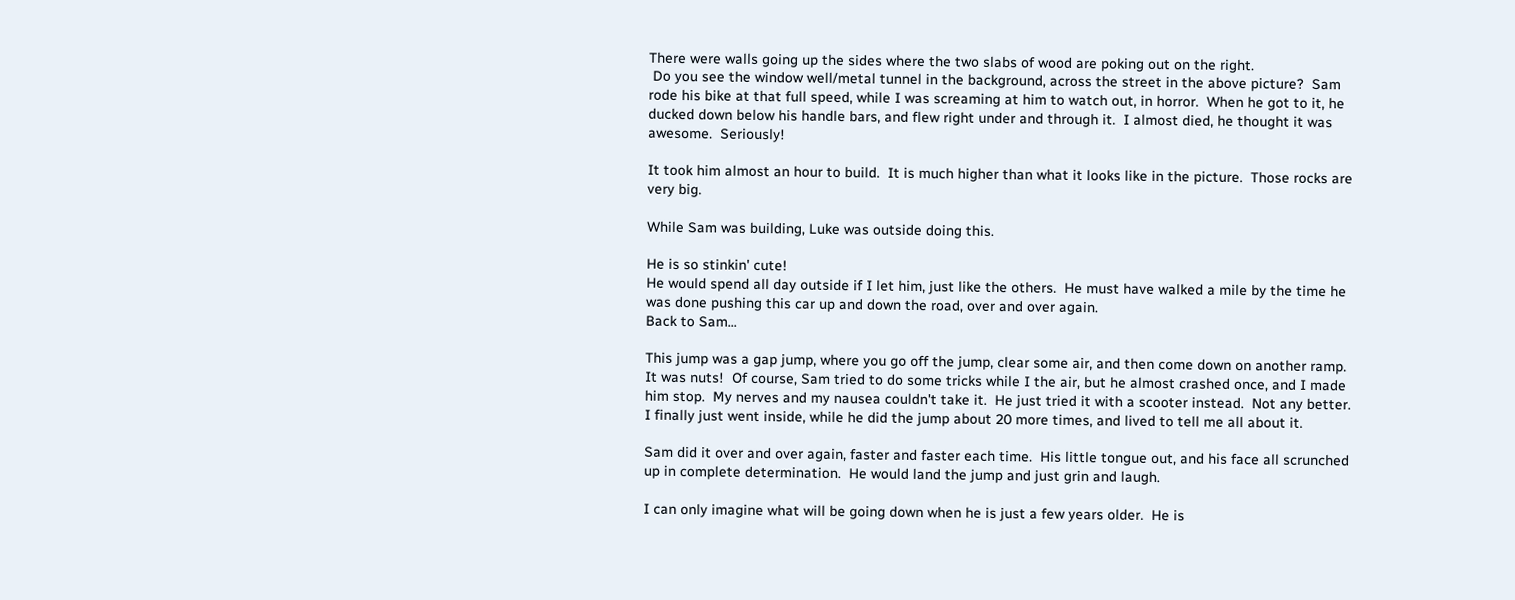There were walls going up the sides where the two slabs of wood are poking out on the right.
 Do you see the window well/metal tunnel in the background, across the street in the above picture?  Sam rode his bike at that full speed, while I was screaming at him to watch out, in horror.  When he got to it, he ducked down below his handle bars, and flew right under and through it.  I almost died, he thought it was awesome.  Seriously!

It took him almost an hour to build.  It is much higher than what it looks like in the picture.  Those rocks are very big.

While Sam was building, Luke was outside doing this.

He is so stinkin' cute!
He would spend all day outside if I let him, just like the others.  He must have walked a mile by the time he was done pushing this car up and down the road, over and over again.
Back to Sam...

This jump was a gap jump, where you go off the jump, clear some air, and then come down on another ramp.  It was nuts!  Of course, Sam tried to do some tricks while I the air, but he almost crashed once, and I made him stop.  My nerves and my nausea couldn't take it.  He just tried it with a scooter instead.  Not any better.  I finally just went inside, while he did the jump about 20 more times, and lived to tell me all about it.

Sam did it over and over again, faster and faster each time.  His little tongue out, and his face all scrunched up in complete determination.  He would land the jump and just grin and laugh.

I can only imagine what will be going down when he is just a few years older.  He is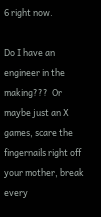6 right now.

Do I have an engineer in the making???  Or maybe just an X games, scare the fingernails right off your mother, break every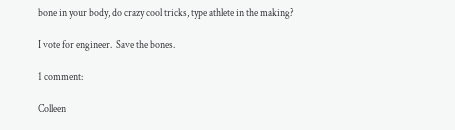bone in your body, do crazy cool tricks, type athlete in the making?

I vote for engineer.  Save the bones.

1 comment:

Colleen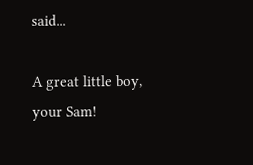said...

A great little boy, your Sam!